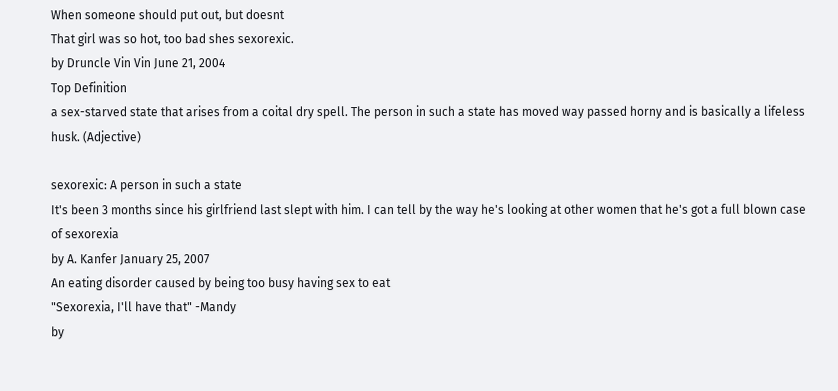When someone should put out, but doesnt
That girl was so hot, too bad shes sexorexic.
by Druncle Vin Vin June 21, 2004
Top Definition
a sex-starved state that arises from a coital dry spell. The person in such a state has moved way passed horny and is basically a lifeless husk. (Adjective)

sexorexic: A person in such a state
It's been 3 months since his girlfriend last slept with him. I can tell by the way he's looking at other women that he's got a full blown case of sexorexia
by A. Kanfer January 25, 2007
An eating disorder caused by being too busy having sex to eat
"Sexorexia, I'll have that" -Mandy
by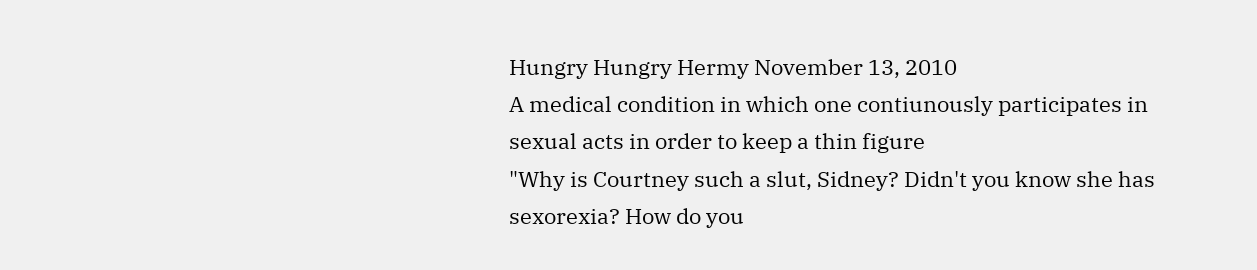Hungry Hungry Hermy November 13, 2010
A medical condition in which one contiunously participates in sexual acts in order to keep a thin figure
"Why is Courtney such a slut, Sidney? Didn't you know she has sexorexia? How do you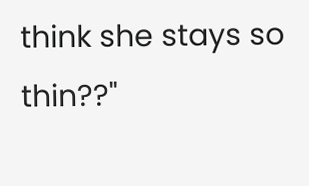think she stays so thin??"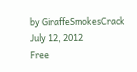by GiraffeSmokesCrack July 12, 2012
Free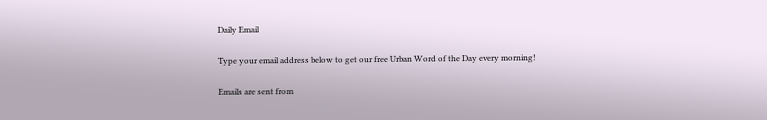Daily Email

Type your email address below to get our free Urban Word of the Day every morning!

Emails are sent from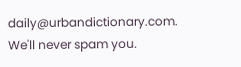daily@urbandictionary.com. We'll never spam you.